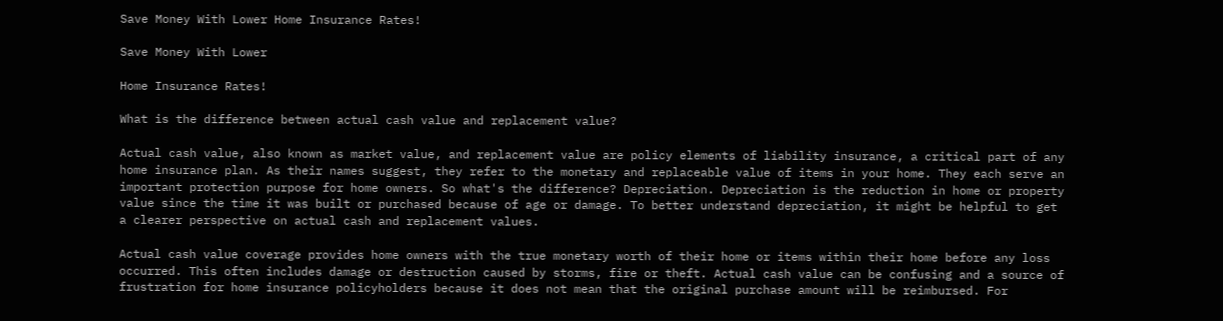Save Money With Lower Home Insurance Rates!

Save Money With Lower

Home Insurance Rates!

What is the difference between actual cash value and replacement value?

Actual cash value, also known as market value, and replacement value are policy elements of liability insurance, a critical part of any home insurance plan. As their names suggest, they refer to the monetary and replaceable value of items in your home. They each serve an important protection purpose for home owners. So what's the difference? Depreciation. Depreciation is the reduction in home or property value since the time it was built or purchased because of age or damage. To better understand depreciation, it might be helpful to get a clearer perspective on actual cash and replacement values.

Actual cash value coverage provides home owners with the true monetary worth of their home or items within their home before any loss occurred. This often includes damage or destruction caused by storms, fire or theft. Actual cash value can be confusing and a source of frustration for home insurance policyholders because it does not mean that the original purchase amount will be reimbursed. For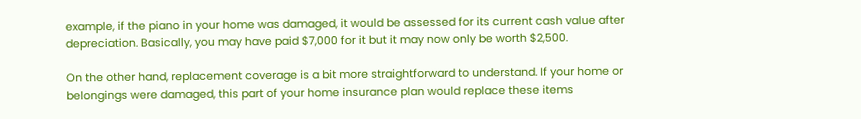example, if the piano in your home was damaged, it would be assessed for its current cash value after depreciation. Basically, you may have paid $7,000 for it but it may now only be worth $2,500.

On the other hand, replacement coverage is a bit more straightforward to understand. If your home or belongings were damaged, this part of your home insurance plan would replace these items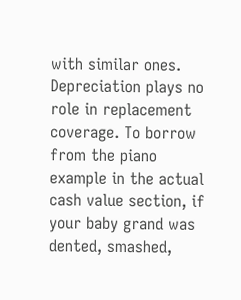with similar ones. Depreciation plays no role in replacement coverage. To borrow from the piano example in the actual cash value section, if your baby grand was dented, smashed,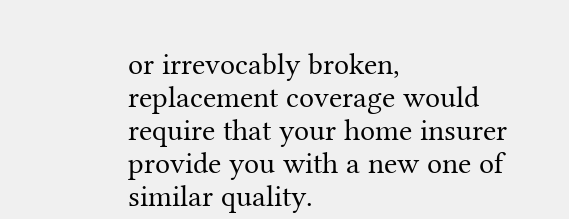or irrevocably broken, replacement coverage would require that your home insurer provide you with a new one of similar quality.